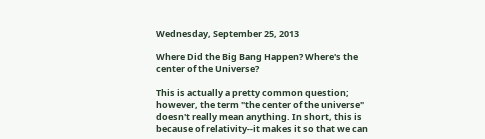Wednesday, September 25, 2013

Where Did the Big Bang Happen? Where's the center of the Universe?

This is actually a pretty common question; however, the term "the center of the universe" doesn't really mean anything. In short, this is because of relativity--it makes it so that we can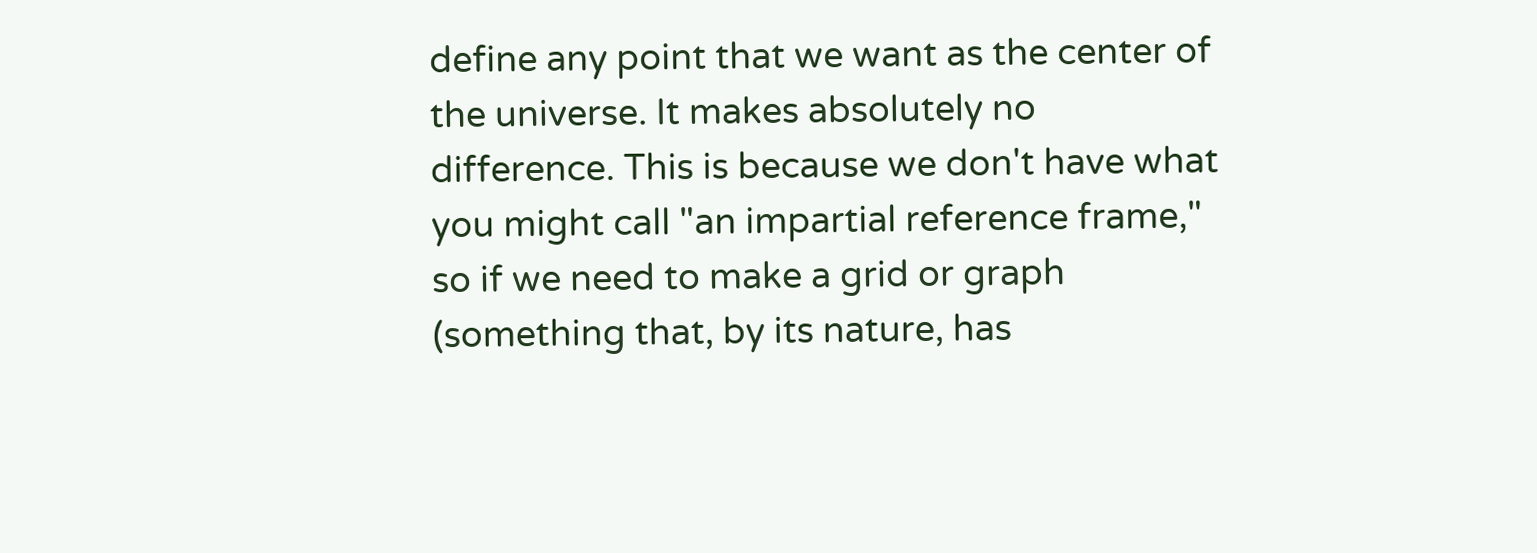define any point that we want as the center of the universe. It makes absolutely no difference. This is because we don't have what you might call "an impartial reference frame," so if we need to make a grid or graph (something that, by its nature, has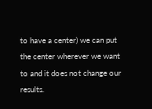to have a center) we can put the center wherever we want to and it does not change our results.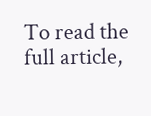To read the full article,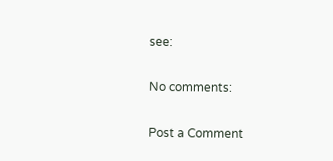see:

No comments:

Post a Comment